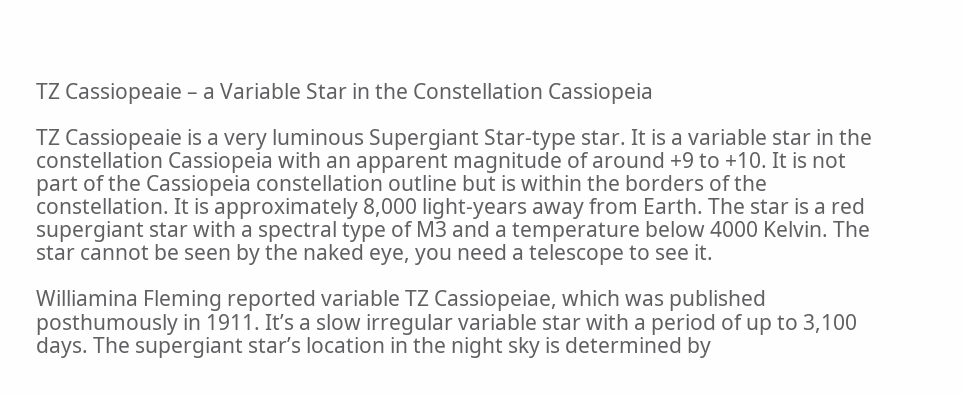TZ Cassiopeaie – a Variable Star in the Constellation Cassiopeia

TZ Cassiopeaie is a very luminous Supergiant Star-type star. It is a variable star in the constellation Cassiopeia with an apparent magnitude of around +9 to +10. It is not part of the Cassiopeia constellation outline but is within the borders of the constellation. It is approximately 8,000 light-years away from Earth. The star is a red supergiant star with a spectral type of M3 and a temperature below 4000 Kelvin. The star cannot be seen by the naked eye, you need a telescope to see it.

Williamina Fleming reported variable TZ Cassiopeiae, which was published posthumously in 1911. It’s a slow irregular variable star with a period of up to 3,100 days. The supergiant star’s location in the night sky is determined by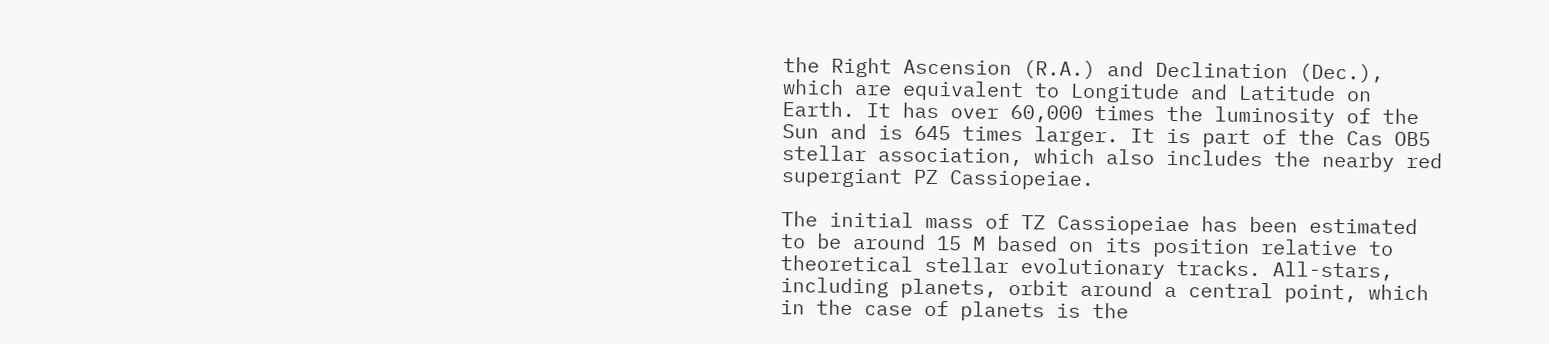the Right Ascension (R.A.) and Declination (Dec.), which are equivalent to Longitude and Latitude on Earth. It has over 60,000 times the luminosity of the Sun and is 645 times larger. It is part of the Cas OB5 stellar association, which also includes the nearby red supergiant PZ Cassiopeiae.

The initial mass of TZ Cassiopeiae has been estimated to be around 15 M based on its position relative to theoretical stellar evolutionary tracks. All-stars, including planets, orbit around a central point, which in the case of planets is the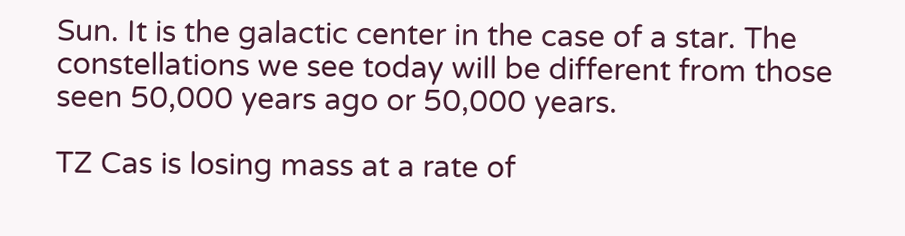Sun. It is the galactic center in the case of a star. The constellations we see today will be different from those seen 50,000 years ago or 50,000 years.

TZ Cas is losing mass at a rate of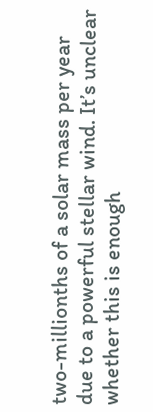two-millionths of a solar mass per year due to a powerful stellar wind. It’s unclear whether this is enough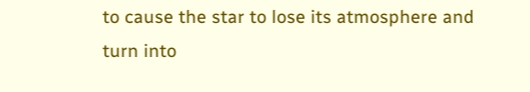to cause the star to lose its atmosphere and turn into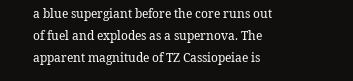a blue supergiant before the core runs out of fuel and explodes as a supernova. The apparent magnitude of TZ Cassiopeiae is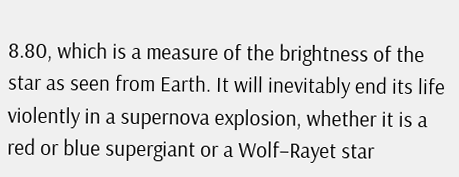8.80, which is a measure of the brightness of the star as seen from Earth. It will inevitably end its life violently in a supernova explosion, whether it is a red or blue supergiant or a Wolf–Rayet star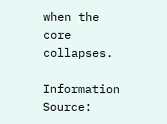when the core collapses.

Information Source: